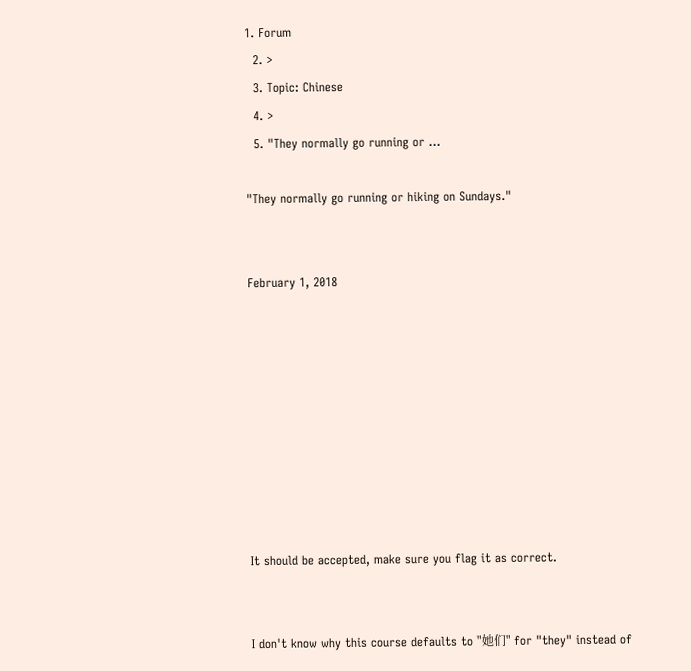1. Forum
  2. >
  3. Topic: Chinese
  4. >
  5. "They normally go running or …

"They normally go running or hiking on Sundays."


February 1, 2018









It should be accepted, make sure you flag it as correct.


I don't know why this course defaults to "她们" for "they" instead of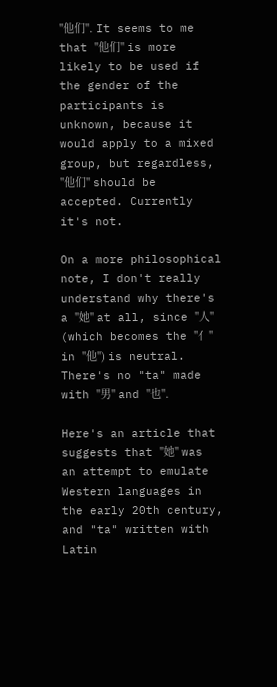"他们". It seems to me that "他们" is more likely to be used if the gender of the participants is unknown, because it would apply to a mixed group, but regardless, "他们" should be accepted. Currently it's not.

On a more philosophical note, I don't really understand why there's a "她" at all, since "人" (which becomes the "亻" in "他") is neutral. There's no "ta" made with "男" and "也".

Here's an article that suggests that "她" was an attempt to emulate Western languages in the early 20th century, and "ta" written with Latin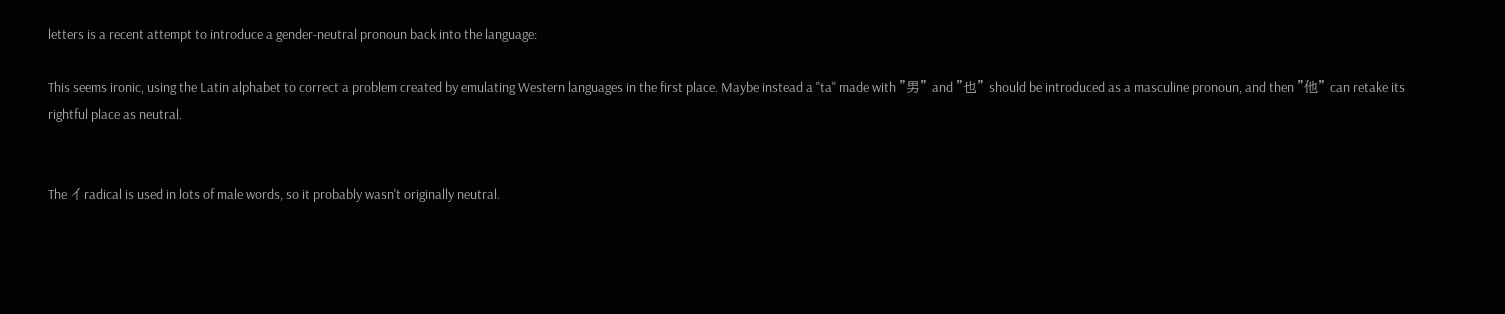letters is a recent attempt to introduce a gender-neutral pronoun back into the language:

This seems ironic, using the Latin alphabet to correct a problem created by emulating Western languages in the first place. Maybe instead a "ta" made with "男" and "也" should be introduced as a masculine pronoun, and then "他" can retake its rightful place as neutral.


The 亻radical is used in lots of male words, so it probably wasn't originally neutral.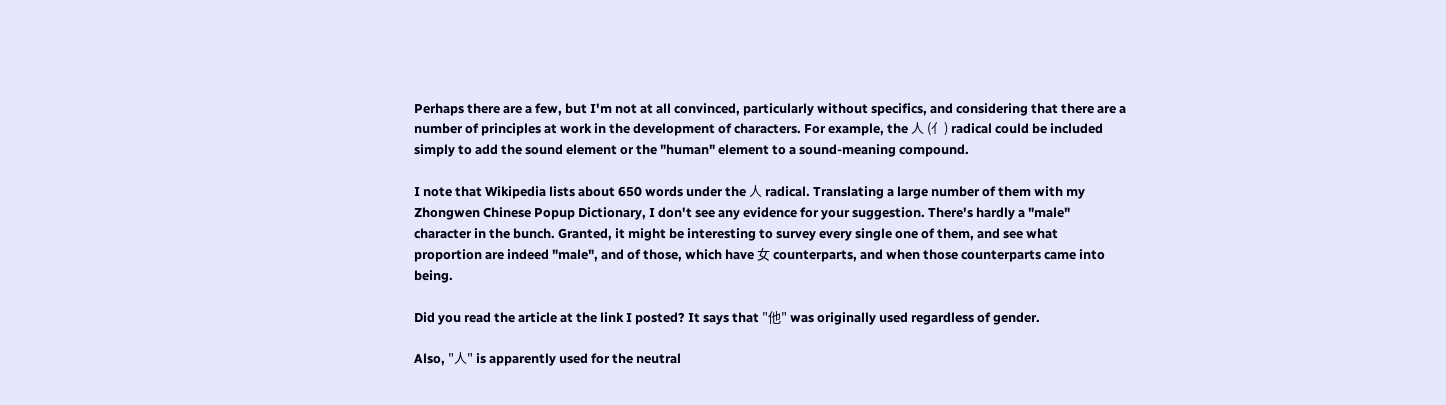Perhaps there are a few, but I'm not at all convinced, particularly without specifics, and considering that there are a number of principles at work in the development of characters. For example, the 人 (亻) radical could be included simply to add the sound element or the "human" element to a sound-meaning compound.

I note that Wikipedia lists about 650 words under the 人 radical. Translating a large number of them with my Zhongwen Chinese Popup Dictionary, I don't see any evidence for your suggestion. There's hardly a "male" character in the bunch. Granted, it might be interesting to survey every single one of them, and see what proportion are indeed "male", and of those, which have 女 counterparts, and when those counterparts came into being.

Did you read the article at the link I posted? It says that "他" was originally used regardless of gender.

Also, "人" is apparently used for the neutral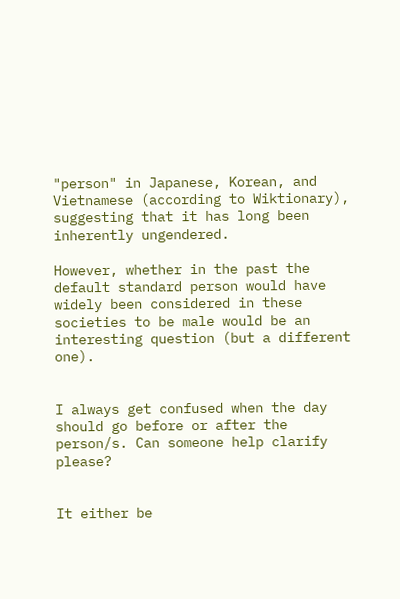"person" in Japanese, Korean, and Vietnamese (according to Wiktionary), suggesting that it has long been inherently ungendered.

However, whether in the past the default standard person would have widely been considered in these societies to be male would be an interesting question (but a different one).


I always get confused when the day should go before or after the person/s. Can someone help clarify please?


It either be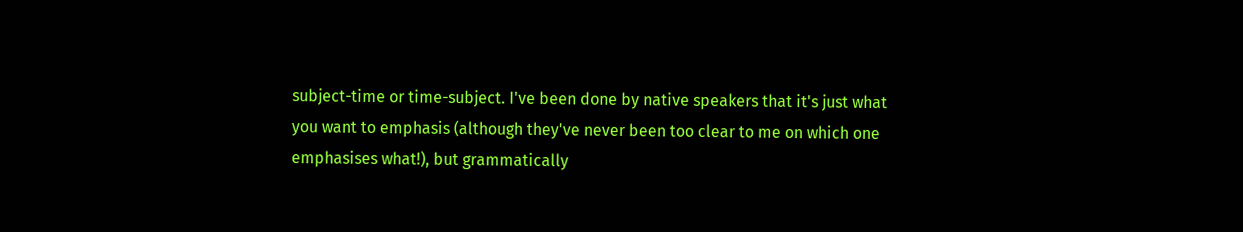subject-time or time-subject. I've been done by native speakers that it's just what you want to emphasis (although they've never been too clear to me on which one emphasises what!), but grammatically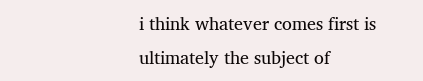i think whatever comes first is ultimately the subject of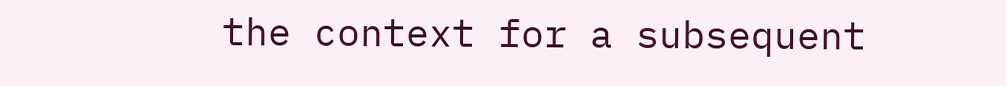the context for a subsequent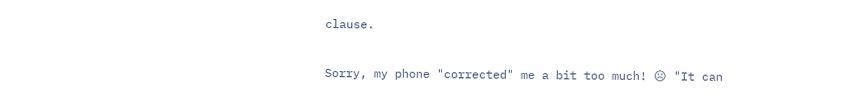clause.


Sorry, my phone "corrected" me a bit too much! ☹ "It can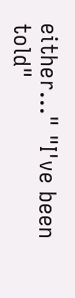either..." "I've been told"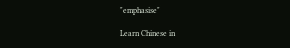"emphasise"

Learn Chinese in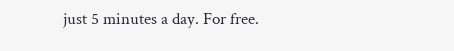just 5 minutes a day. For free.